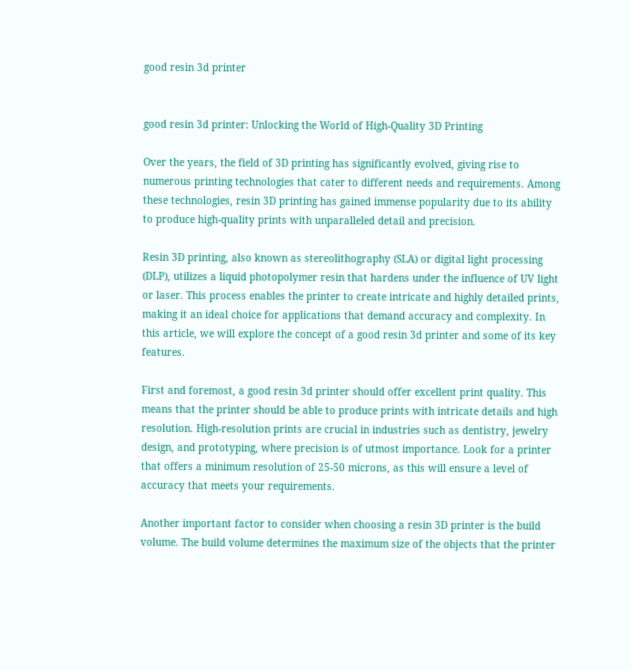good resin 3d printer


good resin 3d printer: Unlocking the World of High-Quality 3D Printing

Over the years, the field of 3D printing has significantly evolved, giving rise to numerous printing technologies that cater to different needs and requirements. Among these technologies, resin 3D printing has gained immense popularity due to its ability to produce high-quality prints with unparalleled detail and precision.

Resin 3D printing, also known as stereolithography (SLA) or digital light processing (DLP), utilizes a liquid photopolymer resin that hardens under the influence of UV light or laser. This process enables the printer to create intricate and highly detailed prints, making it an ideal choice for applications that demand accuracy and complexity. In this article, we will explore the concept of a good resin 3d printer and some of its key features.

First and foremost, a good resin 3d printer should offer excellent print quality. This means that the printer should be able to produce prints with intricate details and high resolution. High-resolution prints are crucial in industries such as dentistry, jewelry design, and prototyping, where precision is of utmost importance. Look for a printer that offers a minimum resolution of 25-50 microns, as this will ensure a level of accuracy that meets your requirements.

Another important factor to consider when choosing a resin 3D printer is the build volume. The build volume determines the maximum size of the objects that the printer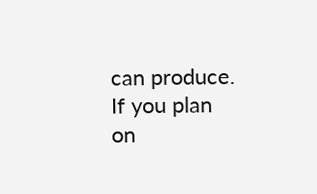can produce. If you plan on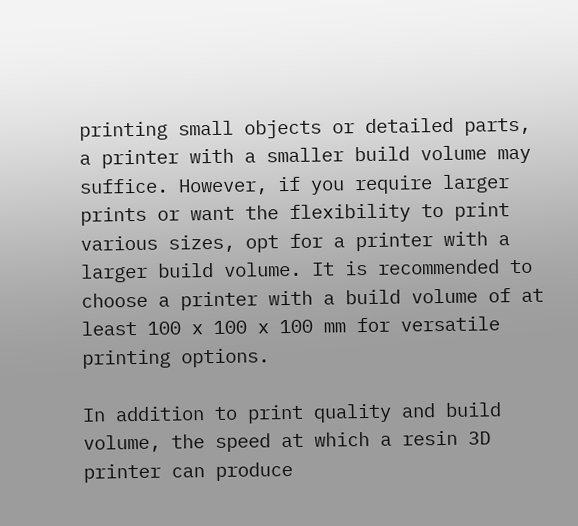printing small objects or detailed parts, a printer with a smaller build volume may suffice. However, if you require larger prints or want the flexibility to print various sizes, opt for a printer with a larger build volume. It is recommended to choose a printer with a build volume of at least 100 x 100 x 100 mm for versatile printing options.

In addition to print quality and build volume, the speed at which a resin 3D printer can produce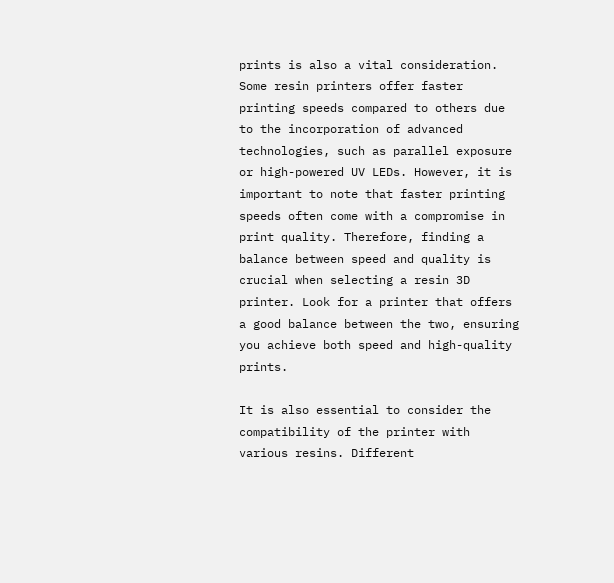prints is also a vital consideration. Some resin printers offer faster printing speeds compared to others due to the incorporation of advanced technologies, such as parallel exposure or high-powered UV LEDs. However, it is important to note that faster printing speeds often come with a compromise in print quality. Therefore, finding a balance between speed and quality is crucial when selecting a resin 3D printer. Look for a printer that offers a good balance between the two, ensuring you achieve both speed and high-quality prints.

It is also essential to consider the compatibility of the printer with various resins. Different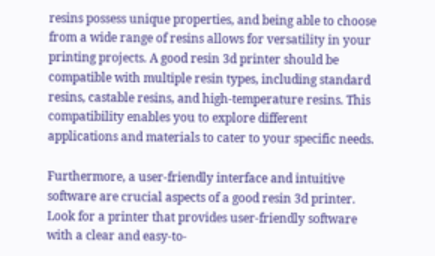resins possess unique properties, and being able to choose from a wide range of resins allows for versatility in your printing projects. A good resin 3d printer should be compatible with multiple resin types, including standard resins, castable resins, and high-temperature resins. This compatibility enables you to explore different applications and materials to cater to your specific needs.

Furthermore, a user-friendly interface and intuitive software are crucial aspects of a good resin 3d printer. Look for a printer that provides user-friendly software with a clear and easy-to-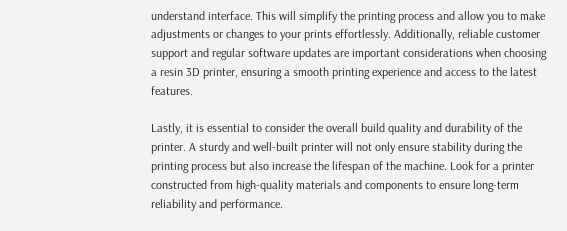understand interface. This will simplify the printing process and allow you to make adjustments or changes to your prints effortlessly. Additionally, reliable customer support and regular software updates are important considerations when choosing a resin 3D printer, ensuring a smooth printing experience and access to the latest features.

Lastly, it is essential to consider the overall build quality and durability of the printer. A sturdy and well-built printer will not only ensure stability during the printing process but also increase the lifespan of the machine. Look for a printer constructed from high-quality materials and components to ensure long-term reliability and performance.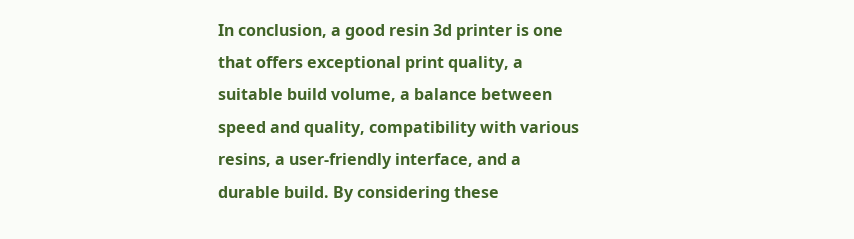In conclusion, a good resin 3d printer is one that offers exceptional print quality, a suitable build volume, a balance between speed and quality, compatibility with various resins, a user-friendly interface, and a durable build. By considering these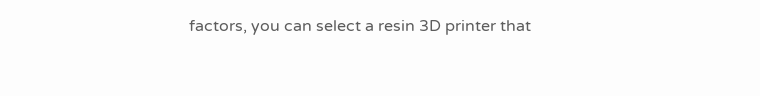factors, you can select a resin 3D printer that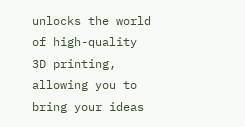unlocks the world of high-quality 3D printing, allowing you to bring your ideas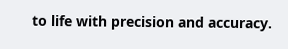to life with precision and accuracy.